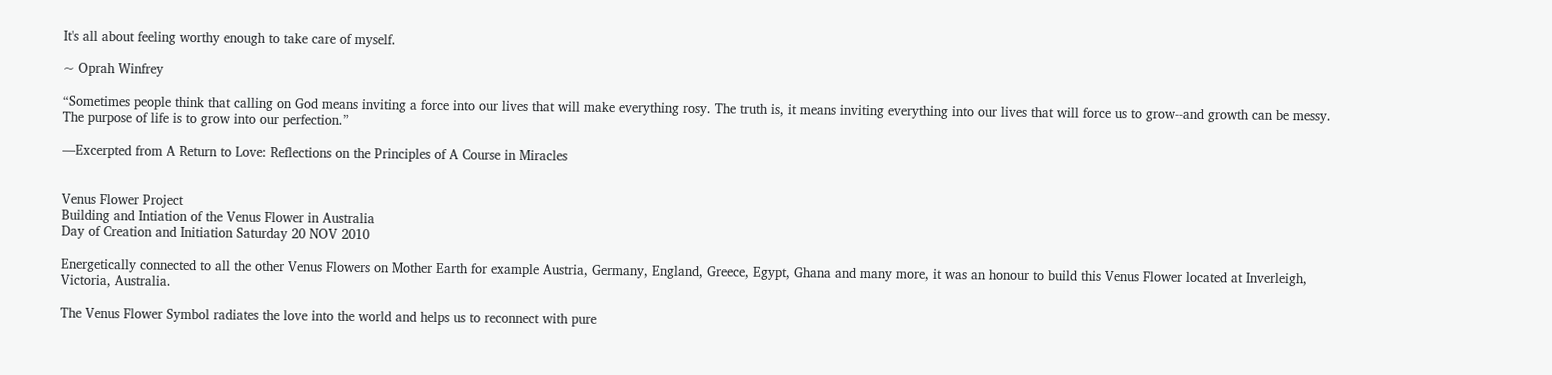It's all about feeling worthy enough to take care of myself.

~ Oprah Winfrey

“Sometimes people think that calling on God means inviting a force into our lives that will make everything rosy. The truth is, it means inviting everything into our lives that will force us to grow--and growth can be messy. The purpose of life is to grow into our perfection.”

—Excerpted from A Return to Love: Reflections on the Principles of A Course in Miracles


Venus Flower Project
Building and Intiation of the Venus Flower in Australia
Day of Creation and Initiation Saturday 20 NOV 2010

Energetically connected to all the other Venus Flowers on Mother Earth for example Austria, Germany, England, Greece, Egypt, Ghana and many more, it was an honour to build this Venus Flower located at Inverleigh, Victoria, Australia.

The Venus Flower Symbol radiates the love into the world and helps us to reconnect with pure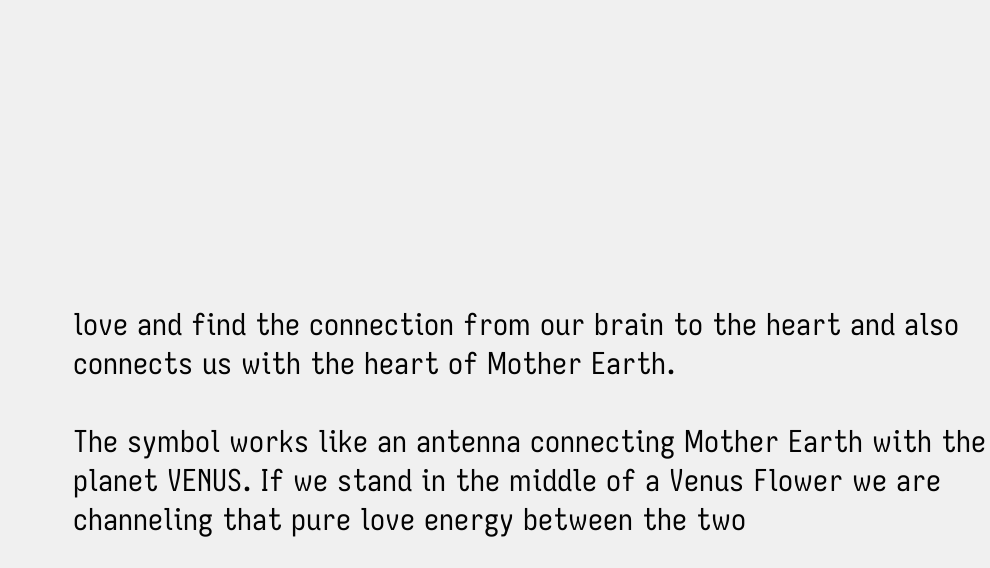love and find the connection from our brain to the heart and also connects us with the heart of Mother Earth.

The symbol works like an antenna connecting Mother Earth with the planet VENUS. If we stand in the middle of a Venus Flower we are channeling that pure love energy between the two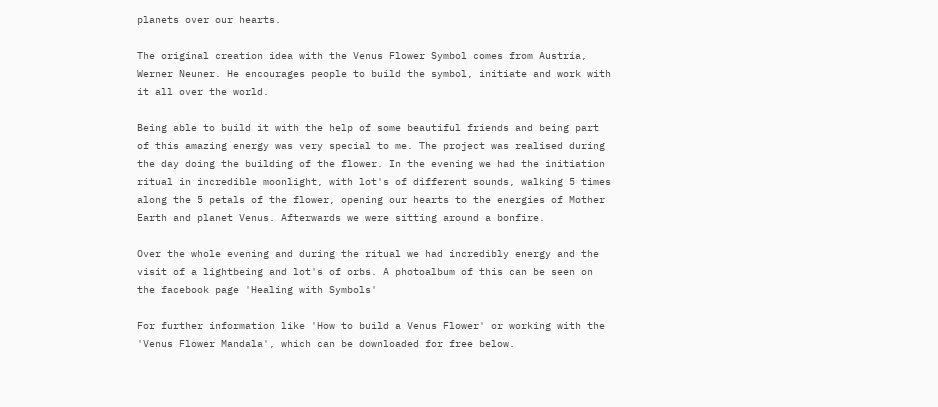planets over our hearts.

The original creation idea with the Venus Flower Symbol comes from Austria, Werner Neuner. He encourages people to build the symbol, initiate and work with it all over the world.

Being able to build it with the help of some beautiful friends and being part of this amazing energy was very special to me. The project was realised during the day doing the building of the flower. In the evening we had the initiation ritual in incredible moonlight, with lot's of different sounds, walking 5 times along the 5 petals of the flower, opening our hearts to the energies of Mother Earth and planet Venus. Afterwards we were sitting around a bonfire.

Over the whole evening and during the ritual we had incredibly energy and the visit of a lightbeing and lot's of orbs. A photoalbum of this can be seen on the facebook page 'Healing with Symbols'

For further information like 'How to build a Venus Flower' or working with the 'Venus Flower Mandala', which can be downloaded for free below.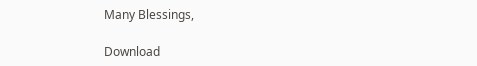Many Blessings,

Download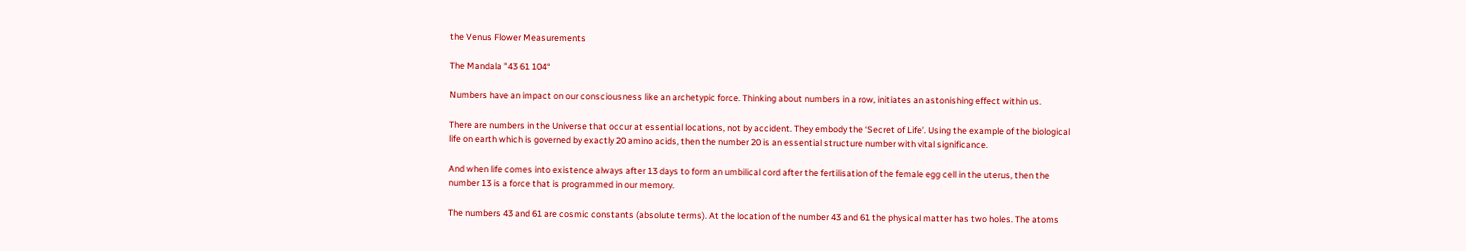the Venus Flower Measurements

The Mandala "43 61 104“

Numbers have an impact on our consciousness like an archetypic force. Thinking about numbers in a row, initiates an astonishing effect within us.

There are numbers in the Universe that occur at essential locations, not by accident. They embody the ‘Secret of Life’. Using the example of the biological life on earth which is governed by exactly 20 amino acids, then the number 20 is an essential structure number with vital significance.

And when life comes into existence always after 13 days to form an umbilical cord after the fertilisation of the female egg cell in the uterus, then the number 13 is a force that is programmed in our memory.

The numbers 43 and 61 are cosmic constants (absolute terms). At the location of the number 43 and 61 the physical matter has two holes. The atoms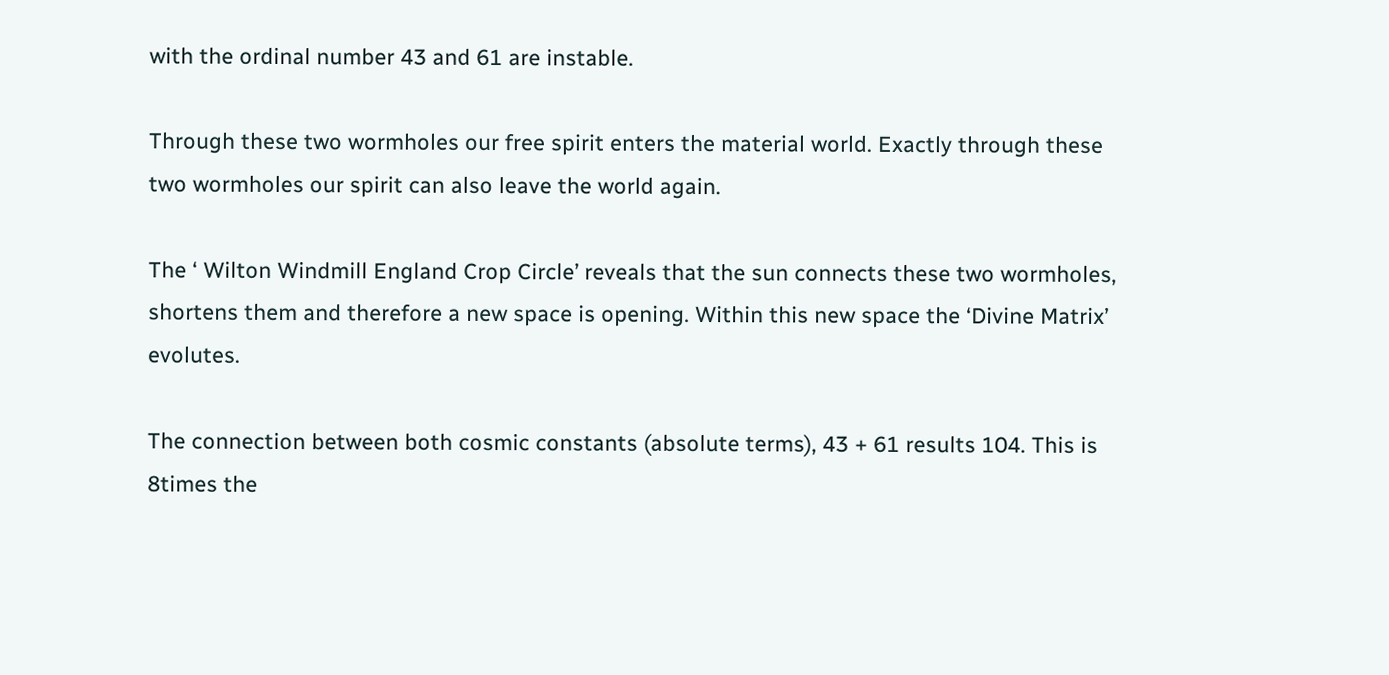with the ordinal number 43 and 61 are instable.

Through these two wormholes our free spirit enters the material world. Exactly through these two wormholes our spirit can also leave the world again.

The ‘ Wilton Windmill England Crop Circle’ reveals that the sun connects these two wormholes, shortens them and therefore a new space is opening. Within this new space the ‘Divine Matrix’ evolutes.

The connection between both cosmic constants (absolute terms), 43 + 61 results 104. This is 8times the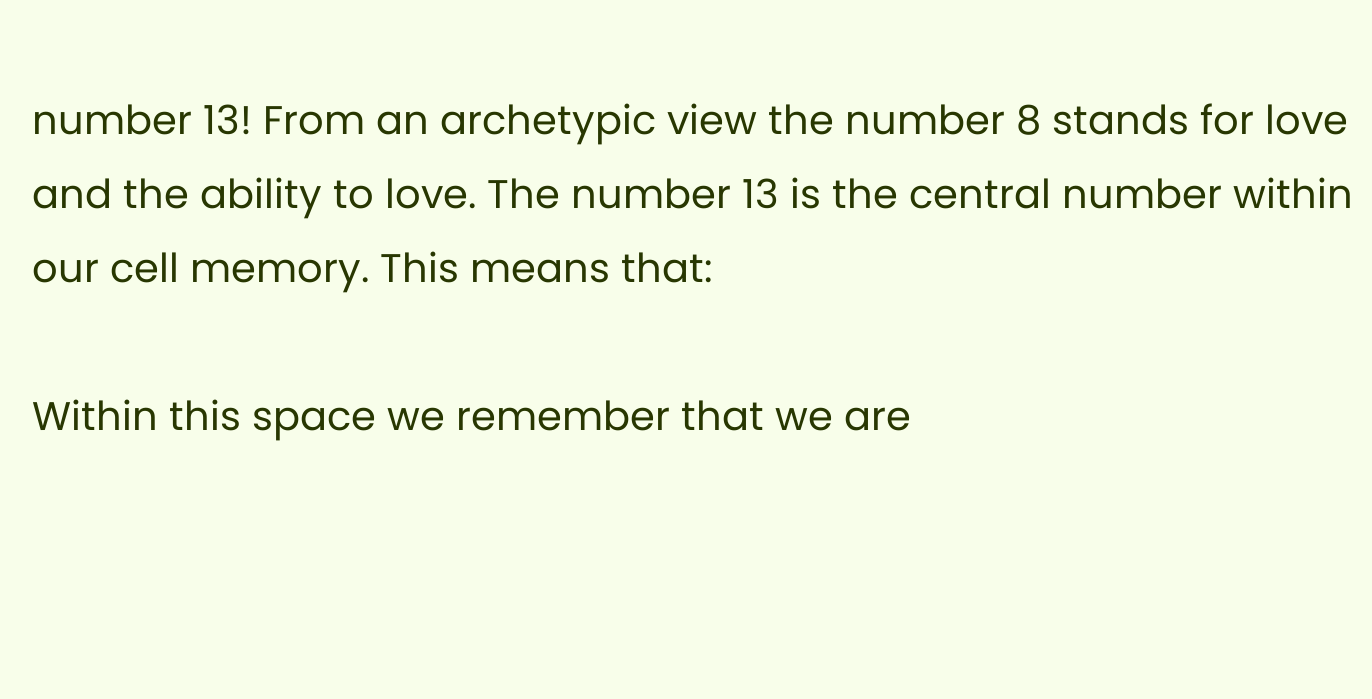number 13! From an archetypic view the number 8 stands for love and the ability to love. The number 13 is the central number within our cell memory. This means that:

Within this space we remember that we are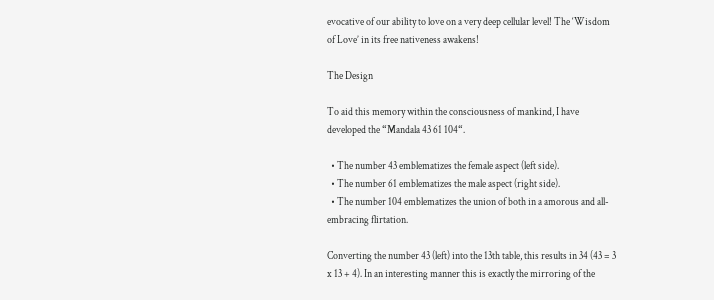evocative of our ability to love on a very deep cellular level! The ‘Wisdom of Love’ in its free nativeness awakens!

The Design

To aid this memory within the consciousness of mankind, I have developed the “Mandala 43 61 104“.

  • The number 43 emblematizes the female aspect (left side).
  • The number 61 emblematizes the male aspect (right side).
  • The number 104 emblematizes the union of both in a amorous and all-embracing flirtation.

Converting the number 43 (left) into the 13th table, this results in 34 (43 = 3 x 13 + 4). In an interesting manner this is exactly the mirroring of the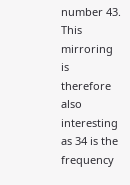number 43. This mirroring is therefore also interesting as 34 is the frequency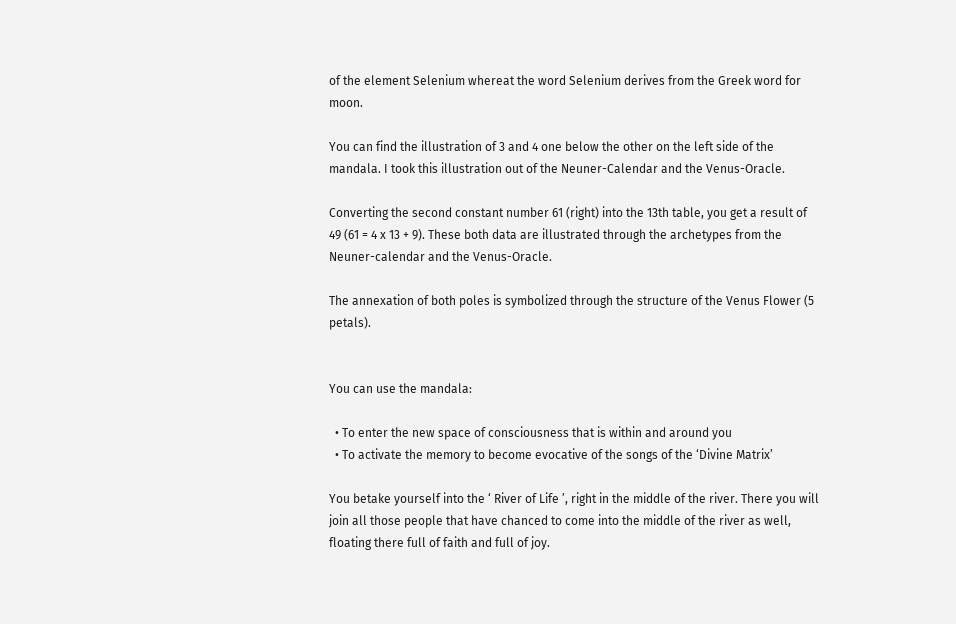of the element Selenium whereat the word Selenium derives from the Greek word for moon.

You can find the illustration of 3 and 4 one below the other on the left side of the mandala. I took this illustration out of the Neuner-Calendar and the Venus-Oracle.

Converting the second constant number 61 (right) into the 13th table, you get a result of 49 (61 = 4 x 13 + 9). These both data are illustrated through the archetypes from the Neuner-calendar and the Venus-Oracle.

The annexation of both poles is symbolized through the structure of the Venus Flower (5 petals).


You can use the mandala:

  • To enter the new space of consciousness that is within and around you
  • To activate the memory to become evocative of the songs of the ‘Divine Matrix’

You betake yourself into the ‘ River of Life ’, right in the middle of the river. There you will join all those people that have chanced to come into the middle of the river as well, floating there full of faith and full of joy.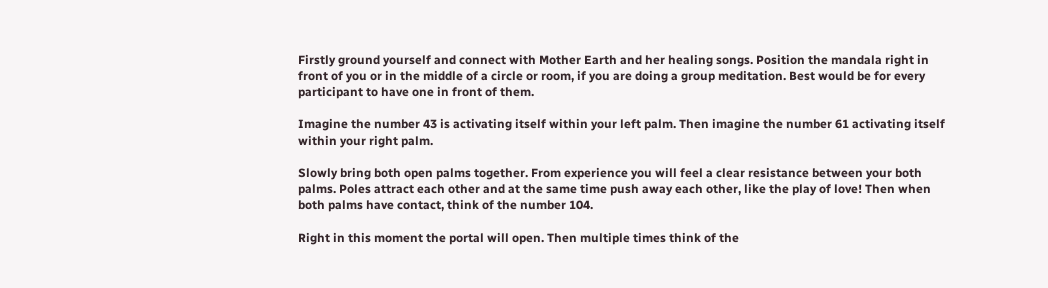Firstly ground yourself and connect with Mother Earth and her healing songs. Position the mandala right in front of you or in the middle of a circle or room, if you are doing a group meditation. Best would be for every participant to have one in front of them.

Imagine the number 43 is activating itself within your left palm. Then imagine the number 61 activating itself within your right palm.

Slowly bring both open palms together. From experience you will feel a clear resistance between your both palms. Poles attract each other and at the same time push away each other, like the play of love! Then when both palms have contact, think of the number 104.

Right in this moment the portal will open. Then multiple times think of the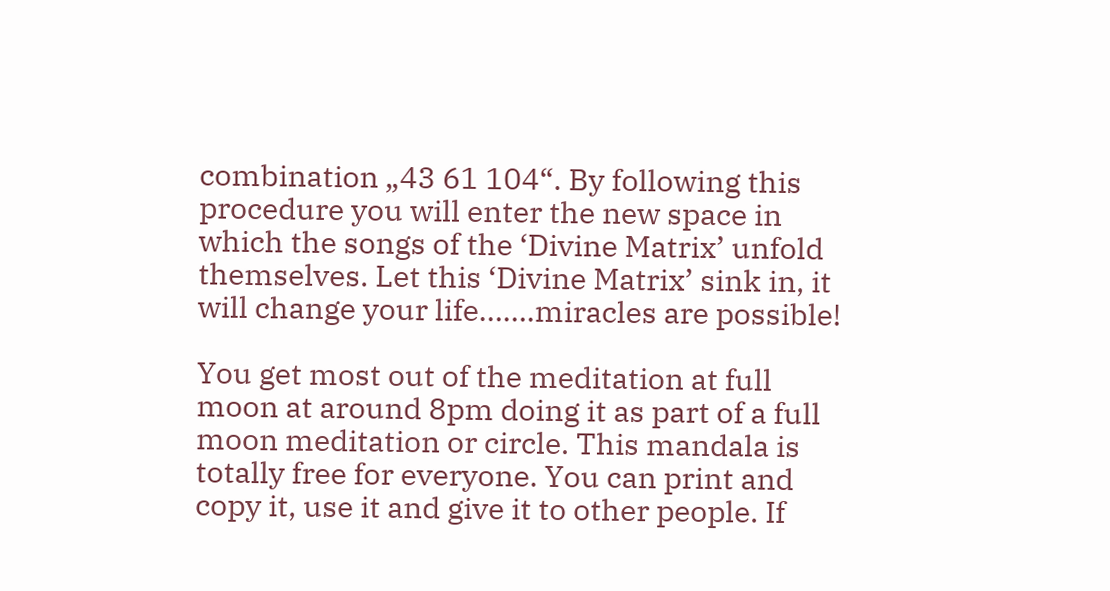combination „43 61 104“. By following this procedure you will enter the new space in which the songs of the ‘Divine Matrix’ unfold themselves. Let this ‘Divine Matrix’ sink in, it will change your life…….miracles are possible!

You get most out of the meditation at full moon at around 8pm doing it as part of a full moon meditation or circle. This mandala is totally free for everyone. You can print and copy it, use it and give it to other people. If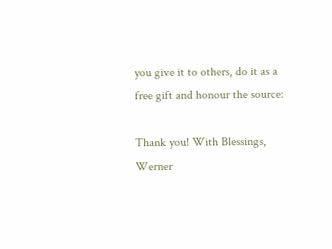you give it to others, do it as a free gift and honour the source:

Thank you! With Blessings,
Werner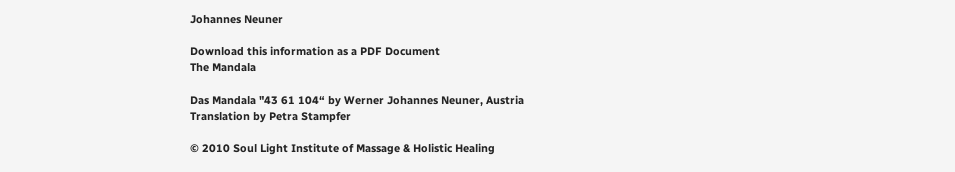Johannes Neuner

Download this information as a PDF Document
The Mandala

Das Mandala "43 61 104“ by Werner Johannes Neuner, Austria
Translation by Petra Stampfer

© 2010 Soul Light Institute of Massage & Holistic Healing